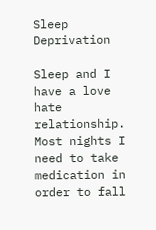Sleep Deprivation

Sleep and I have a love hate relationship. Most nights I need to take medication in order to fall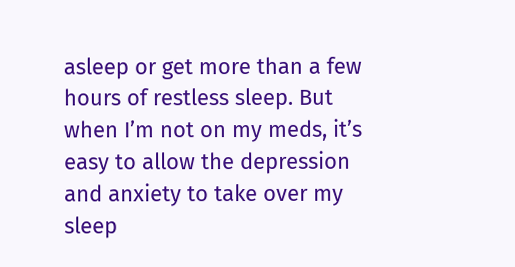asleep or get more than a few hours of restless sleep. But when I’m not on my meds, it’s easy to allow the depression and anxiety to take over my sleep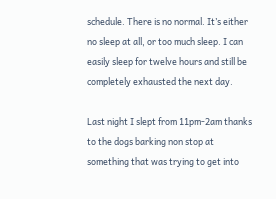schedule. There is no normal. It’s either no sleep at all, or too much sleep. I can easily sleep for twelve hours and still be completely exhausted the next day.

Last night I slept from 11pm-2am thanks to the dogs barking non stop at something that was trying to get into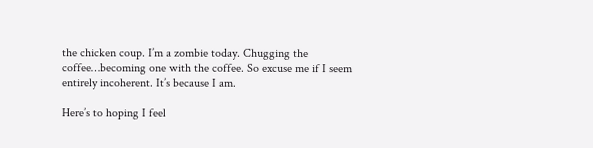the chicken coup. I’m a zombie today. Chugging the coffee…becoming one with the coffee. So excuse me if I seem entirely incoherent. It’s because I am.

Here’s to hoping I feel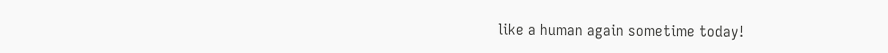like a human again sometime today!